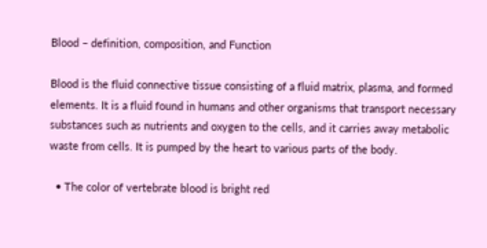Blood – definition, composition, and Function

Blood is the fluid connective tissue consisting of a fluid matrix, plasma, and formed elements. It is a fluid found in humans and other organisms that transport necessary substances such as nutrients and oxygen to the cells, and it carries away metabolic waste from cells. It is pumped by the heart to various parts of the body.

  • The color of vertebrate blood is bright red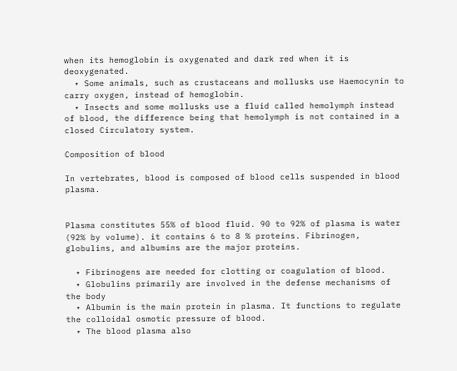when its hemoglobin is oxygenated and dark red when it is deoxygenated.
  • Some animals, such as crustaceans and mollusks use Haemocynin to carry oxygen, instead of hemoglobin.
  • Insects and some mollusks use a fluid called hemolymph instead of blood, the difference being that hemolymph is not contained in a closed Circulatory system.

Composition of blood

In vertebrates, blood is composed of blood cells suspended in blood plasma.


Plasma constitutes 55% of blood fluid. 90 to 92% of plasma is water (92% by volume). it contains 6 to 8 % proteins. Fibrinogen, globulins, and albumins are the major proteins.

  • Fibrinogens are needed for clotting or coagulation of blood.
  • Globulins primarily are involved in the defense mechanisms of the body
  • Albumin is the main protein in plasma. It functions to regulate the colloidal osmotic pressure of blood.
  • The blood plasma also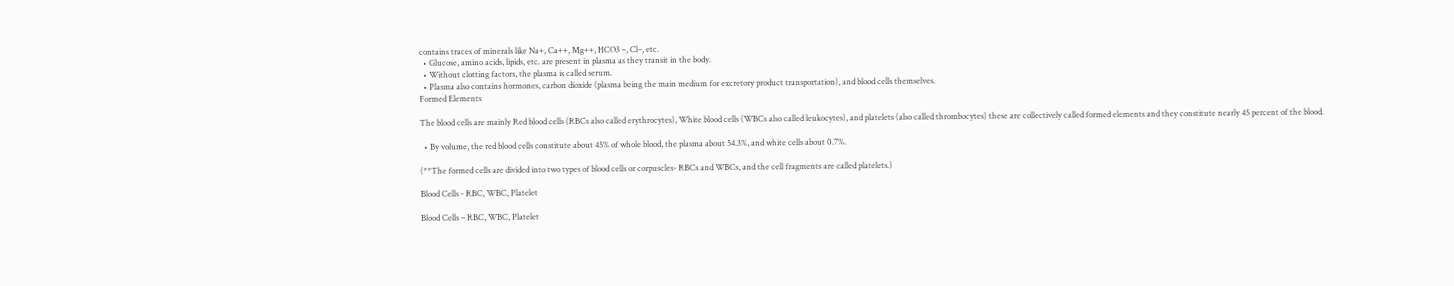contains traces of minerals like Na+, Ca++, Mg++, HCO3 –, Cl–, etc.
  • Glucose, amino acids, lipids, etc. are present in plasma as they transit in the body.
  • Without clotting factors, the plasma is called serum.
  • Plasma also contains hormones, carbon dioxide (plasma being the main medium for excretory product transportation), and blood cells themselves.
Formed Elements

The blood cells are mainly Red blood cells (RBCs also called erythrocytes), White blood cells (WBCs also called leukocytes), and platelets (also called thrombocytes) these are collectively called formed elements and they constitute nearly 45 percent of the blood.

  • By volume, the red blood cells constitute about 45% of whole blood, the plasma about 54.3%, and white cells about 0.7%.

(**The formed cells are divided into two types of blood cells or corpuscles- RBCs and WBCs, and the cell fragments are called platelets.)

Blood Cells - RBC, WBC, Platelet

Blood Cells – RBC, WBC, Platelet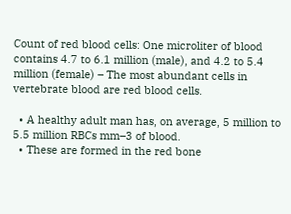Count of red blood cells: One microliter of blood contains 4.7 to 6.1 million (male), and 4.2 to 5.4 million (female) – The most abundant cells in vertebrate blood are red blood cells.

  • A healthy adult man has, on average, 5 million to 5.5 million RBCs mm–3 of blood.
  • These are formed in the red bone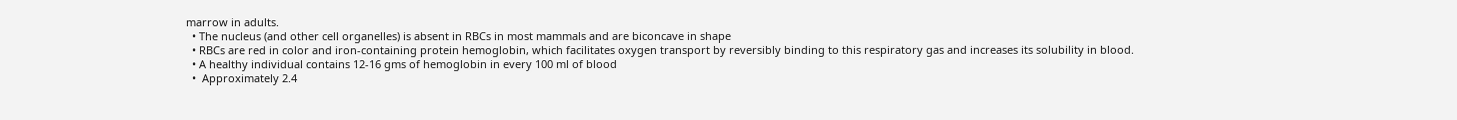marrow in adults.
  • The nucleus (and other cell organelles) is absent in RBCs in most mammals and are biconcave in shape
  • RBCs are red in color and iron-containing protein hemoglobin, which facilitates oxygen transport by reversibly binding to this respiratory gas and increases its solubility in blood.
  • A healthy individual contains 12-16 gms of hemoglobin in every 100 ml of blood
  •  Approximately 2.4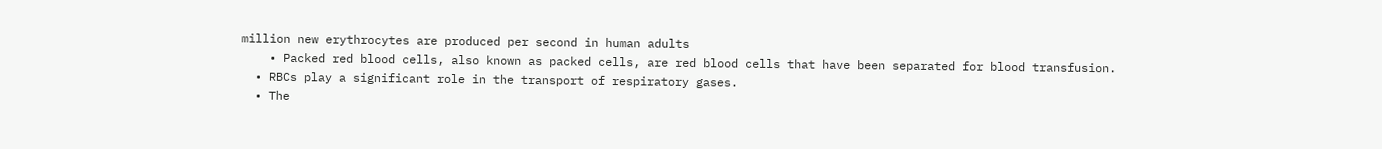million new erythrocytes are produced per second in human adults
    • Packed red blood cells, also known as packed cells, are red blood cells that have been separated for blood transfusion.
  • RBCs play a significant role in the transport of respiratory gases.
  • The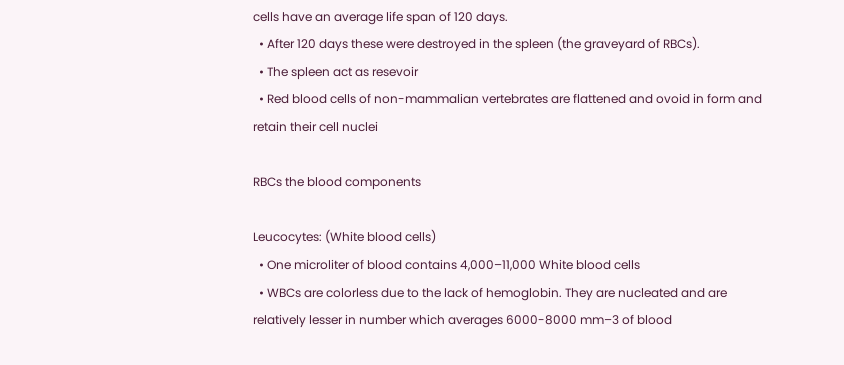cells have an average life span of 120 days.
  • After 120 days these were destroyed in the spleen (the graveyard of RBCs).
  • The spleen act as resevoir
  • Red blood cells of non-mammalian vertebrates are flattened and ovoid in form and retain their cell nuclei

RBCs the blood components

Leucocytes: (White blood cells)
  • One microliter of blood contains 4,000–11,000 White blood cells
  • WBCs are colorless due to the lack of hemoglobin. They are nucleated and are relatively lesser in number which averages 6000-8000 mm–3 of blood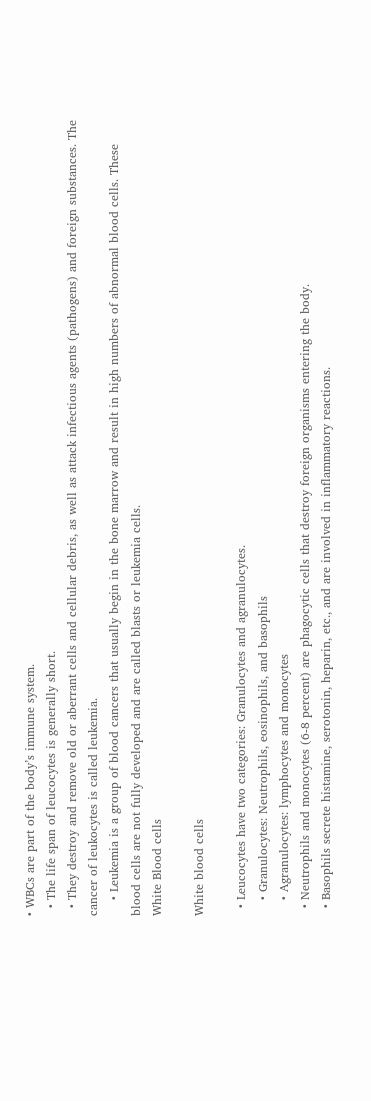• WBCs are part of the body’s immune system.
  • The life span of leucocytes is generally short.
  • They destroy and remove old or aberrant cells and cellular debris, as well as attack infectious agents (pathogens) and foreign substances. The cancer of leukocytes is called leukemia.
    • Leukemia is a group of blood cancers that usually begin in the bone marrow and result in high numbers of abnormal blood cells. These blood cells are not fully developed and are called blasts or leukemia cells.
White Blood cells

White blood cells

  • Leucocytes have two categories: Granulocytes and agranulocytes.
    • Granulocytes: Neutrophils, eosinophils, and basophils
    • Agranulocytes: lymphocytes and monocytes
  • Neutrophils and monocytes (6-8 percent) are phagocytic cells that destroy foreign organisms entering the body.
  • Basophils secrete histamine, serotonin, heparin, etc., and are involved in inflammatory reactions.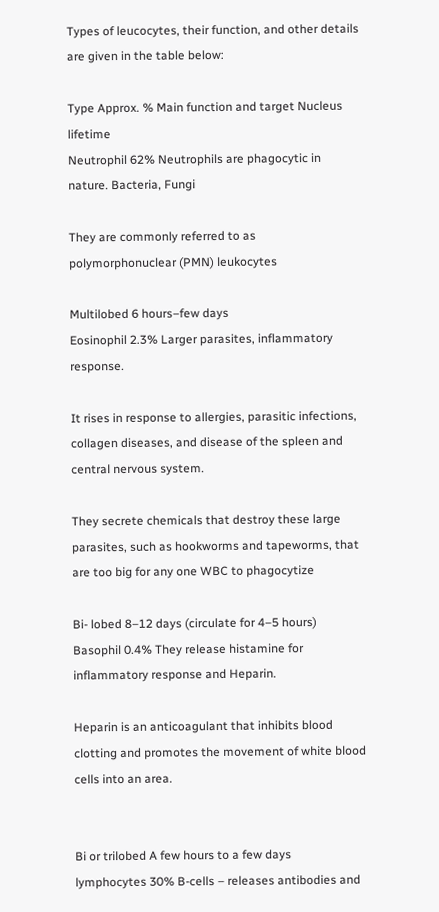Types of leucocytes, their function, and other details are given in the table below:

Type Approx. % Main function and target Nucleus lifetime
Neutrophil 62% Neutrophils are phagocytic in nature. Bacteria, Fungi

They are commonly referred to as polymorphonuclear (PMN) leukocytes

Multilobed 6 hours–few days
Eosinophil 2.3% Larger parasites, inflammatory response.

It rises in response to allergies, parasitic infections, collagen diseases, and disease of the spleen and central nervous system.

They secrete chemicals that destroy these large parasites, such as hookworms and tapeworms, that are too big for any one WBC to phagocytize

Bi- lobed 8–12 days (circulate for 4–5 hours)
Basophil 0.4% They release histamine for inflammatory response and Heparin.

Heparin is an anticoagulant that inhibits blood clotting and promotes the movement of white blood cells into an area.


Bi or trilobed A few hours to a few days
lymphocytes 30% B-cells – releases antibodies and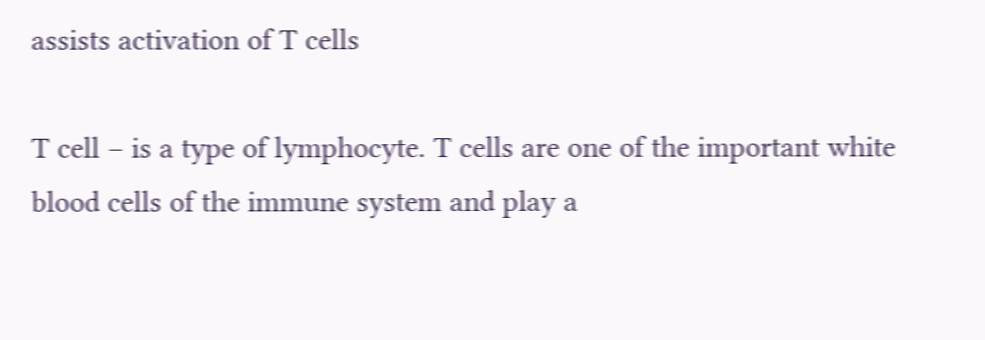assists activation of T cells

T cell – is a type of lymphocyte. T cells are one of the important white blood cells of the immune system and play a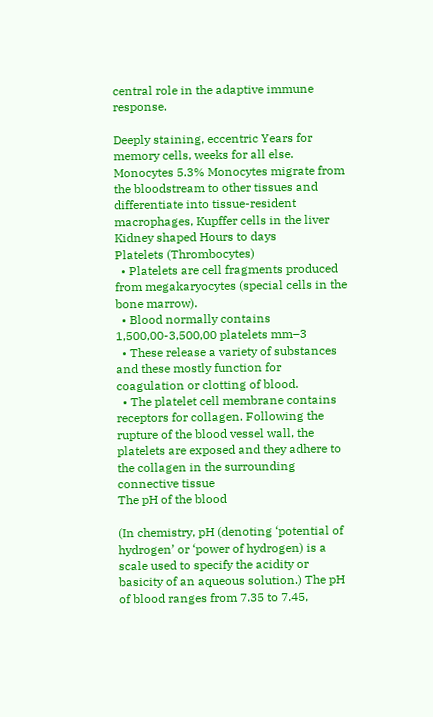central role in the adaptive immune response.

Deeply staining, eccentric Years for memory cells, weeks for all else.
Monocytes 5.3% Monocytes migrate from the bloodstream to other tissues and differentiate into tissue-resident macrophages, Kupffer cells in the liver Kidney shaped Hours to days
Platelets (Thrombocytes)
  • Platelets are cell fragments produced from megakaryocytes (special cells in the bone marrow).
  • Blood normally contains 1,500,00-3,500,00 platelets mm–3
  • These release a variety of substances and these mostly function for coagulation or clotting of blood.
  • The platelet cell membrane contains receptors for collagen. Following the rupture of the blood vessel wall, the platelets are exposed and they adhere to the collagen in the surrounding connective tissue
The pH of the blood

(In chemistry, pH (denoting ‘potential of hydrogen’ or ‘power of hydrogen) is a scale used to specify the acidity or basicity of an aqueous solution.) The pH of blood ranges from 7.35 to 7.45,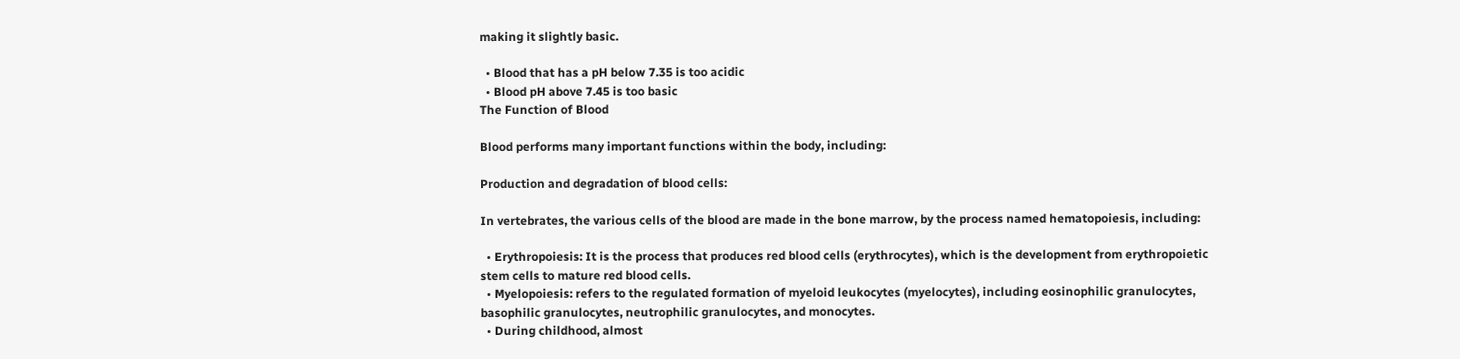making it slightly basic.

  • Blood that has a pH below 7.35 is too acidic
  • Blood pH above 7.45 is too basic
The Function of Blood

Blood performs many important functions within the body, including:

Production and degradation of blood cells:

In vertebrates, the various cells of the blood are made in the bone marrow, by the process named hematopoiesis, including:

  • Erythropoiesis: It is the process that produces red blood cells (erythrocytes), which is the development from erythropoietic stem cells to mature red blood cells.
  • Myelopoiesis: refers to the regulated formation of myeloid leukocytes (myelocytes), including eosinophilic granulocytes, basophilic granulocytes, neutrophilic granulocytes, and monocytes.
  • During childhood, almost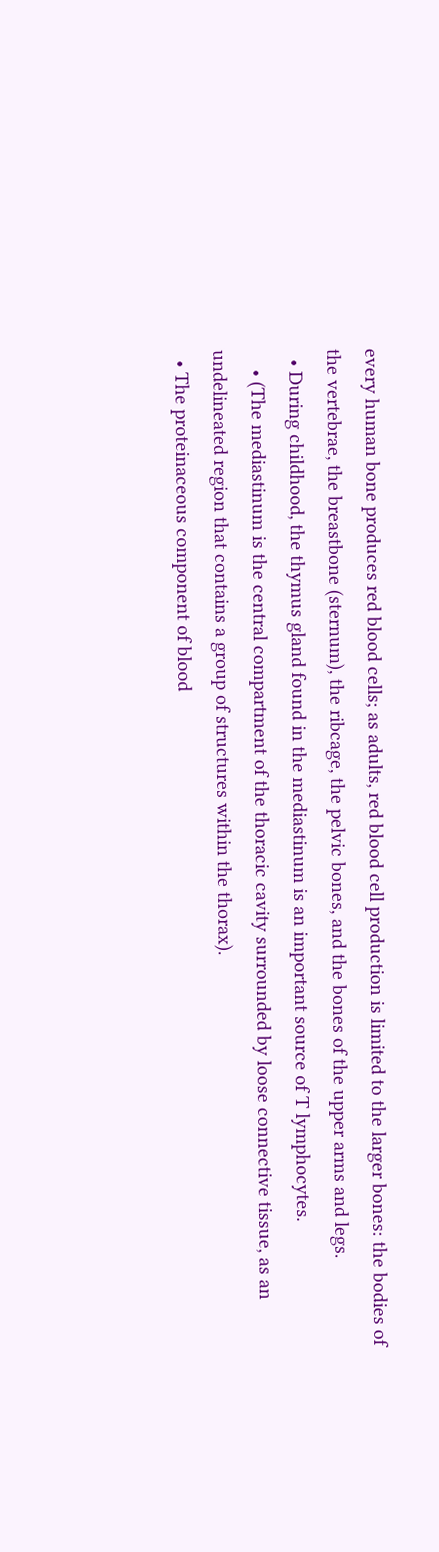every human bone produces red blood cells; as adults, red blood cell production is limited to the larger bones: the bodies of the vertebrae, the breastbone (sternum), the ribcage, the pelvic bones, and the bones of the upper arms and legs.
  • During childhood, the thymus gland found in the mediastinum is an important source of T lymphocytes.
    • (The mediastinum is the central compartment of the thoracic cavity surrounded by loose connective tissue, as an undelineated region that contains a group of structures within the thorax).
  • The proteinaceous component of blood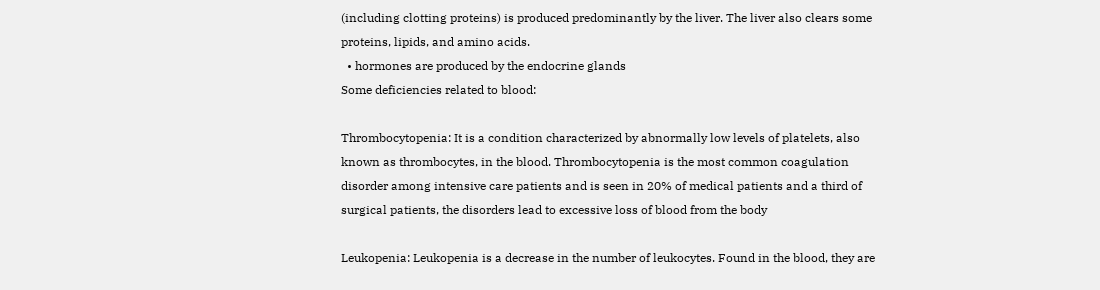(including clotting proteins) is produced predominantly by the liver. The liver also clears some proteins, lipids, and amino acids.
  • hormones are produced by the endocrine glands
Some deficiencies related to blood:

Thrombocytopenia: It is a condition characterized by abnormally low levels of platelets, also known as thrombocytes, in the blood. Thrombocytopenia is the most common coagulation disorder among intensive care patients and is seen in 20% of medical patients and a third of surgical patients, the disorders lead to excessive loss of blood from the body

Leukopenia: Leukopenia is a decrease in the number of leukocytes. Found in the blood, they are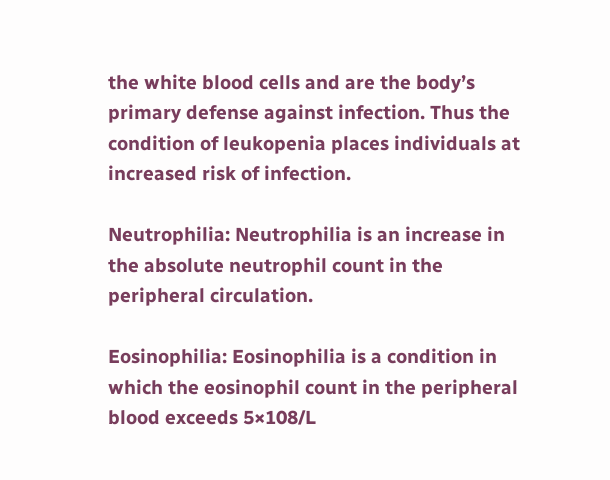the white blood cells and are the body’s primary defense against infection. Thus the condition of leukopenia places individuals at increased risk of infection.

Neutrophilia: Neutrophilia is an increase in the absolute neutrophil count in the peripheral circulation.

Eosinophilia: Eosinophilia is a condition in which the eosinophil count in the peripheral blood exceeds 5×108/L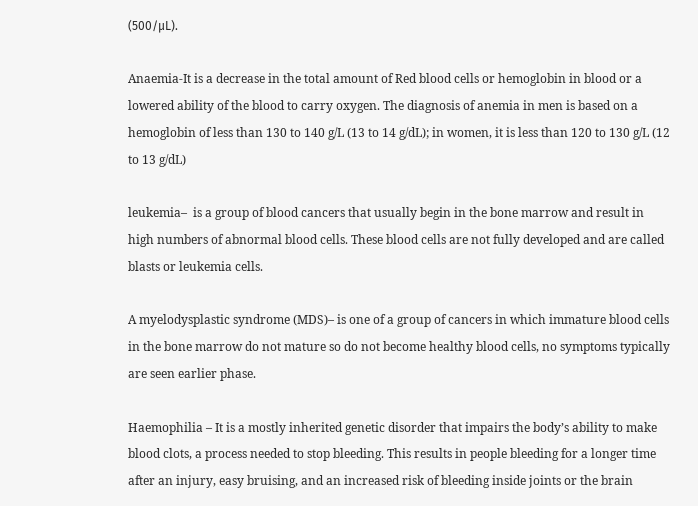(500/μL).

Anaemia-It is a decrease in the total amount of Red blood cells or hemoglobin in blood or a lowered ability of the blood to carry oxygen. The diagnosis of anemia in men is based on a hemoglobin of less than 130 to 140 g/L (13 to 14 g/dL); in women, it is less than 120 to 130 g/L (12 to 13 g/dL)

leukemia–  is a group of blood cancers that usually begin in the bone marrow and result in high numbers of abnormal blood cells. These blood cells are not fully developed and are called blasts or leukemia cells.

A myelodysplastic syndrome (MDS)– is one of a group of cancers in which immature blood cells in the bone marrow do not mature so do not become healthy blood cells, no symptoms typically are seen earlier phase.

Haemophilia – It is a mostly inherited genetic disorder that impairs the body’s ability to make blood clots, a process needed to stop bleeding. This results in people bleeding for a longer time after an injury, easy bruising, and an increased risk of bleeding inside joints or the brain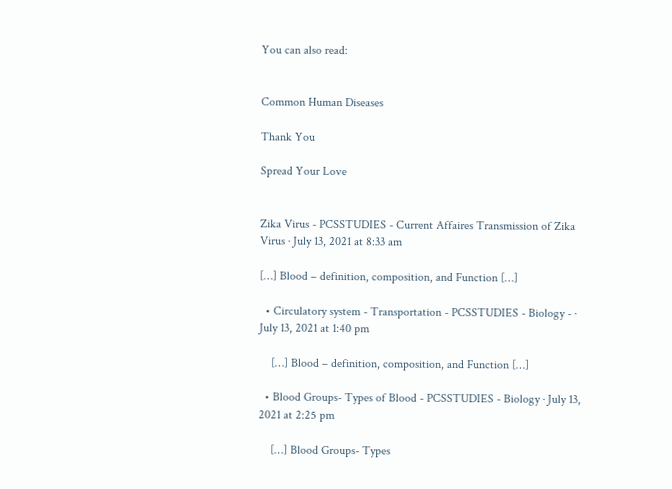You can also read:


Common Human Diseases

Thank You

Spread Your Love


Zika Virus - PCSSTUDIES - Current Affaires Transmission of Zika Virus · July 13, 2021 at 8:33 am

[…] Blood – definition, composition, and Function […]

  • Circulatory system - Transportation - PCSSTUDIES - Biology - · July 13, 2021 at 1:40 pm

    […] Blood – definition, composition, and Function […]

  • Blood Groups- Types of Blood - PCSSTUDIES - Biology · July 13, 2021 at 2:25 pm

    […] Blood Groups- Types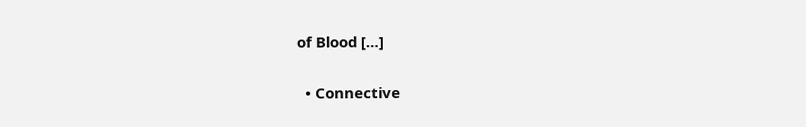of Blood […]

  • Connective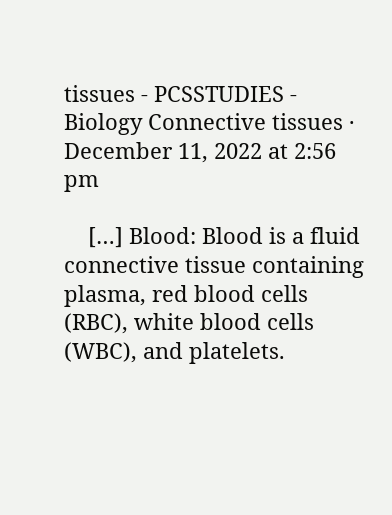tissues - PCSSTUDIES - Biology Connective tissues · December 11, 2022 at 2:56 pm

    […] Blood: Blood is a fluid connective tissue containing plasma, red blood cells (RBC), white blood cells (WBC), and platelets.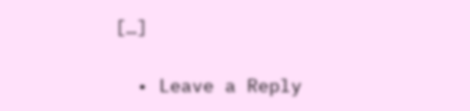[…]

  • Leave a Reply